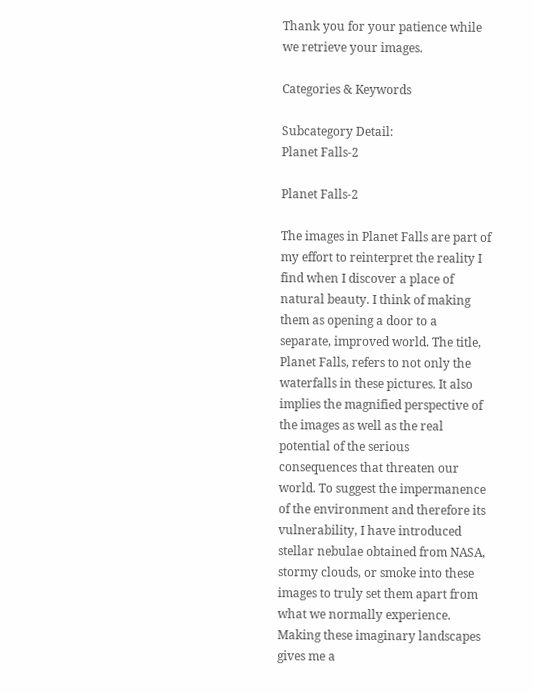Thank you for your patience while we retrieve your images.

Categories & Keywords

Subcategory Detail:
Planet Falls-2

Planet Falls-2

The images in Planet Falls are part of my effort to reinterpret the reality I find when I discover a place of natural beauty. I think of making them as opening a door to a separate, improved world. The title, Planet Falls, refers to not only the waterfalls in these pictures. It also implies the magnified perspective of the images as well as the real potential of the serious consequences that threaten our world. To suggest the impermanence of the environment and therefore its vulnerability, I have introduced stellar nebulae obtained from NASA, stormy clouds, or smoke into these images to truly set them apart from what we normally experience. Making these imaginary landscapes gives me a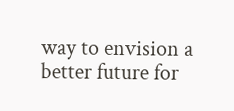way to envision a better future for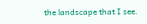the landscape that I see.